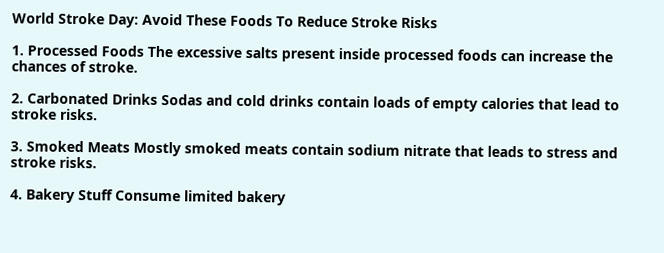World Stroke Day: Avoid These Foods To Reduce Stroke Risks

1. Processed Foods The excessive salts present inside processed foods can increase the chances of stroke.

2. Carbonated Drinks Sodas and cold drinks contain loads of empty calories that lead to stroke risks.

3. Smoked Meats Mostly smoked meats contain sodium nitrate that leads to stress and stroke risks.

4. Bakery Stuff Consume limited bakery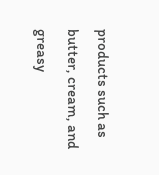products such as butter, cream, and greasy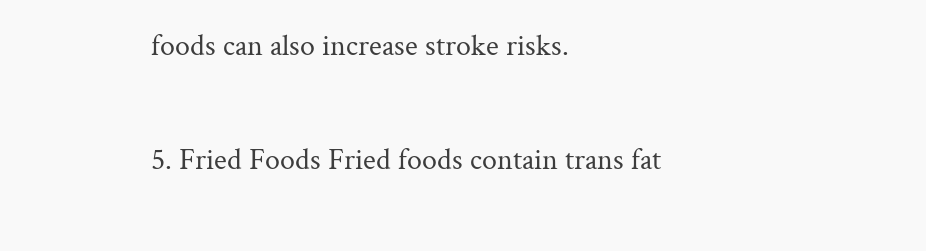foods can also increase stroke risks.

5. Fried Foods Fried foods contain trans fat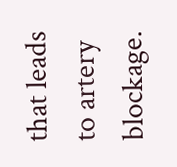that leads to artery blockage.